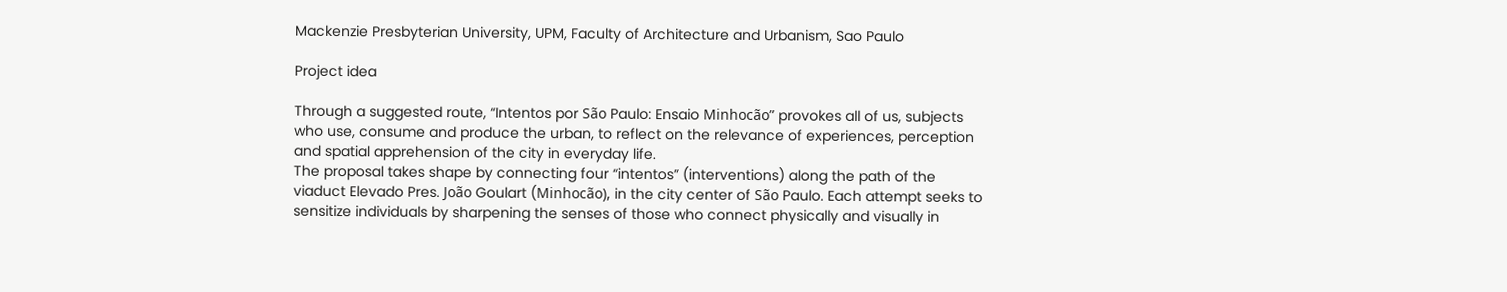Mackenzie Presbyterian University, UPM, Faculty of Architecture and Urbanism, Sao Paulo

Project idea

Through a suggested route, “Intentos por São Paulo: Ensaio Minhocão” provokes all of us, subjects who use, consume and produce the urban, to reflect on the relevance of experiences, perception and spatial apprehension of the city in everyday life.
The proposal takes shape by connecting four “intentos” (interventions) along the path of the viaduct Elevado Pres. João Goulart (Minhocão), in the city center of São Paulo. Each attempt seeks to sensitize individuals by sharpening the senses of those who connect physically and visually in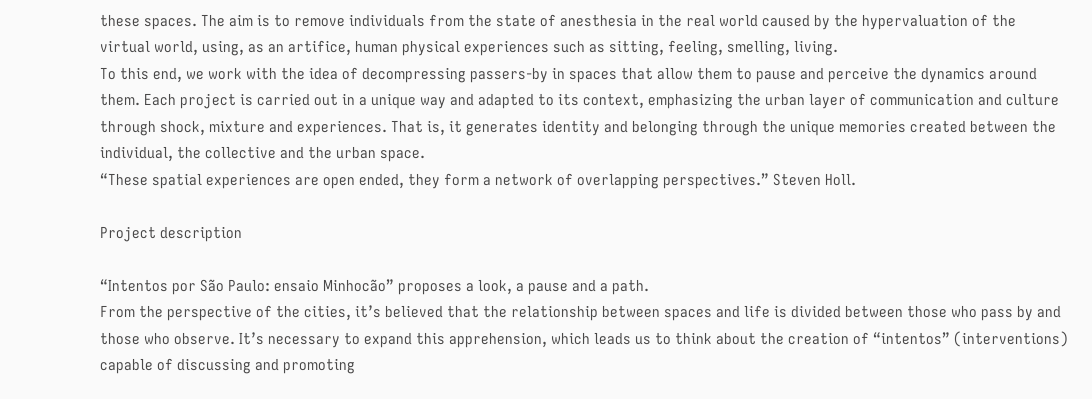these spaces. The aim is to remove individuals from the state of anesthesia in the real world caused by the hypervaluation of the virtual world, using, as an artifice, human physical experiences such as sitting, feeling, smelling, living.
To this end, we work with the idea of decompressing passers-by in spaces that allow them to pause and perceive the dynamics around them. Each project is carried out in a unique way and adapted to its context, emphasizing the urban layer of communication and culture through shock, mixture and experiences. That is, it generates identity and belonging through the unique memories created between the individual, the collective and the urban space.
“These spatial experiences are open ended, they form a network of overlapping perspectives.” Steven Holl.

Project description

“Intentos por São Paulo: ensaio Minhocão” proposes a look, a pause and a path.
From the perspective of the cities, it’s believed that the relationship between spaces and life is divided between those who pass by and those who observe. It’s necessary to expand this apprehension, which leads us to think about the creation of “intentos” (interventions) capable of discussing and promoting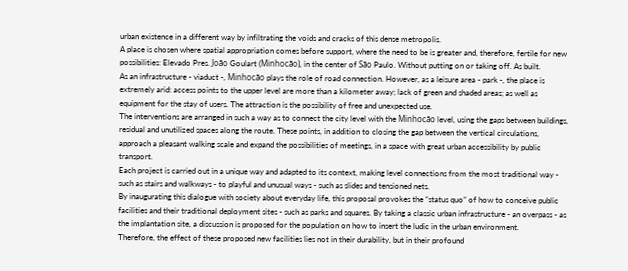urban existence in a different way by infiltrating the voids and cracks of this dense metropolis.
A place is chosen where spatial appropriation comes before support, where the need to be is greater and, therefore, fertile for new possibilities: Elevado Pres. João Goulart (Minhocão), in the center of São Paulo. Without putting on or taking off. As built.
As an infrastructure - viaduct -, Minhocão plays the role of road connection. However, as a leisure area - park -, the place is extremely arid: access points to the upper level are more than a kilometer away; lack of green and shaded areas; as well as equipment for the stay of users. The attraction is the possibility of free and unexpected use.
The interventions are arranged in such a way as to connect the city level with the Minhocão level, using the gaps between buildings, residual and unutilized spaces along the route. These points, in addition to closing the gap between the vertical circulations, approach a pleasant walking scale and expand the possibilities of meetings, in a space with great urban accessibility by public transport.
Each project is carried out in a unique way and adapted to its context, making level connections from the most traditional way - such as stairs and walkways - to playful and unusual ways - such as slides and tensioned nets.
By inaugurating this dialogue with society about everyday life, this proposal provokes the “status quo” of how to conceive public facilities and their traditional deployment sites - such as parks and squares. By taking a classic urban infrastructure - an overpass - as the implantation site, a discussion is proposed for the population on how to insert the ludic in the urban environment.
Therefore, the effect of these proposed new facilities lies not in their durability, but in their profound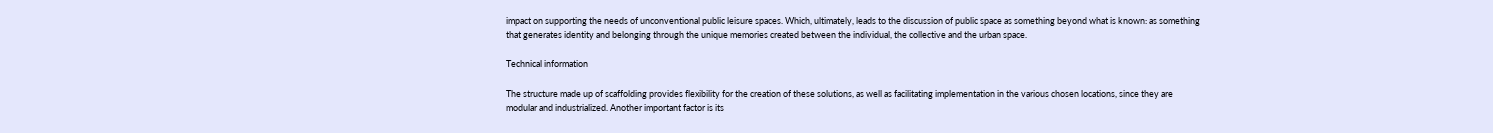impact on supporting the needs of unconventional public leisure spaces. Which, ultimately, leads to the discussion of public space as something beyond what is known: as something that generates identity and belonging through the unique memories created between the individual, the collective and the urban space.

Technical information

The structure made up of scaffolding provides flexibility for the creation of these solutions, as well as facilitating implementation in the various chosen locations, since they are modular and industrialized. Another important factor is its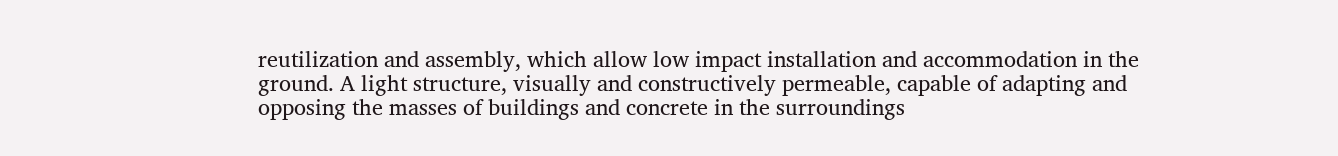reutilization and assembly, which allow low impact installation and accommodation in the ground. A light structure, visually and constructively permeable, capable of adapting and opposing the masses of buildings and concrete in the surroundings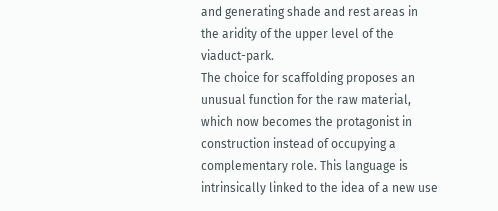and generating shade and rest areas in the aridity of the upper level of the viaduct-park.
The choice for scaffolding proposes an unusual function for the raw material, which now becomes the protagonist in construction instead of occupying a complementary role. This language is intrinsically linked to the idea of a new use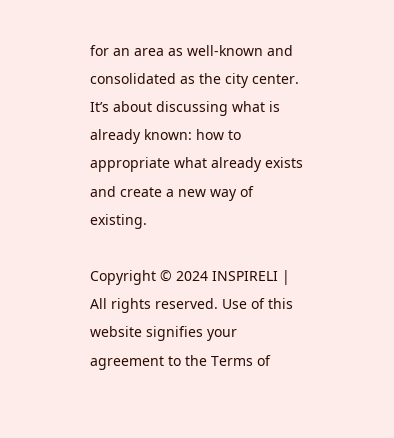for an area as well-known and consolidated as the city center. It’s about discussing what is already known: how to appropriate what already exists and create a new way of existing.

Copyright © 2024 INSPIRELI | All rights reserved. Use of this website signifies your agreement to the Terms of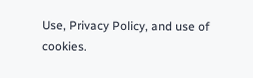Use, Privacy Policy, and use of cookies.